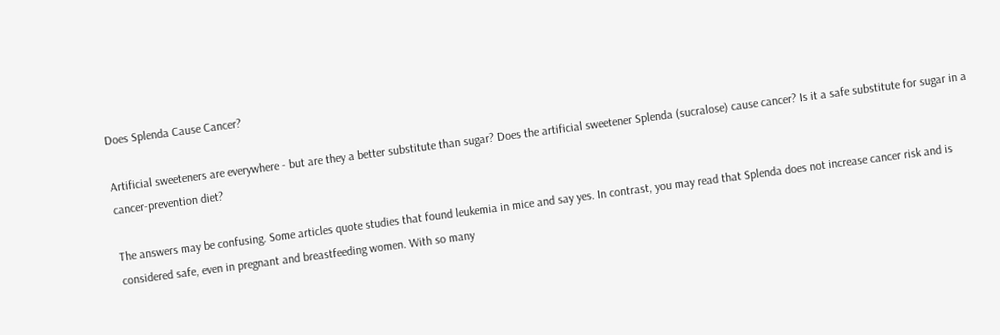Does Splenda Cause Cancer?

Artificial sweeteners are everywhere - but are they a better substitute than sugar? Does the artificial sweetener Splenda (sucralose) cause cancer? Is it a safe substitute for sugar in a cancer-prevention diet?

The answers may be confusing. Some articles quote studies that found leukemia in mice and say yes. In contrast, you may read that Splenda does not increase cancer risk and is considered safe, even in pregnant and breastfeeding women. With so many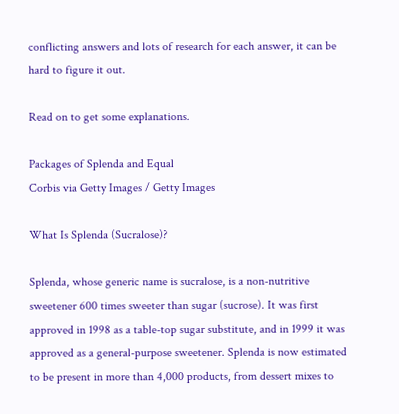conflicting answers and lots of research for each answer, it can be hard to figure it out.

Read on to get some explanations.

Packages of Splenda and Equal
Corbis via Getty Images / Getty Images

What Is Splenda (Sucralose)?

Splenda, whose generic name is sucralose, is a non-nutritive sweetener 600 times sweeter than sugar (sucrose). It was first approved in 1998 as a table-top sugar substitute, and in 1999 it was approved as a general-purpose sweetener. Splenda is now estimated to be present in more than 4,000 products, from dessert mixes to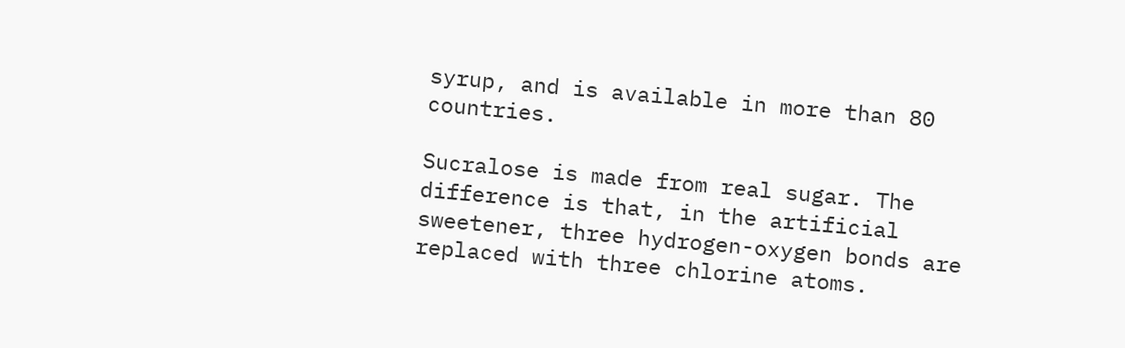syrup, and is available in more than 80 countries.

Sucralose is made from real sugar. The difference is that, in the artificial sweetener, three hydrogen-oxygen bonds are replaced with three chlorine atoms.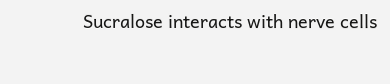Sucralose interacts with nerve cells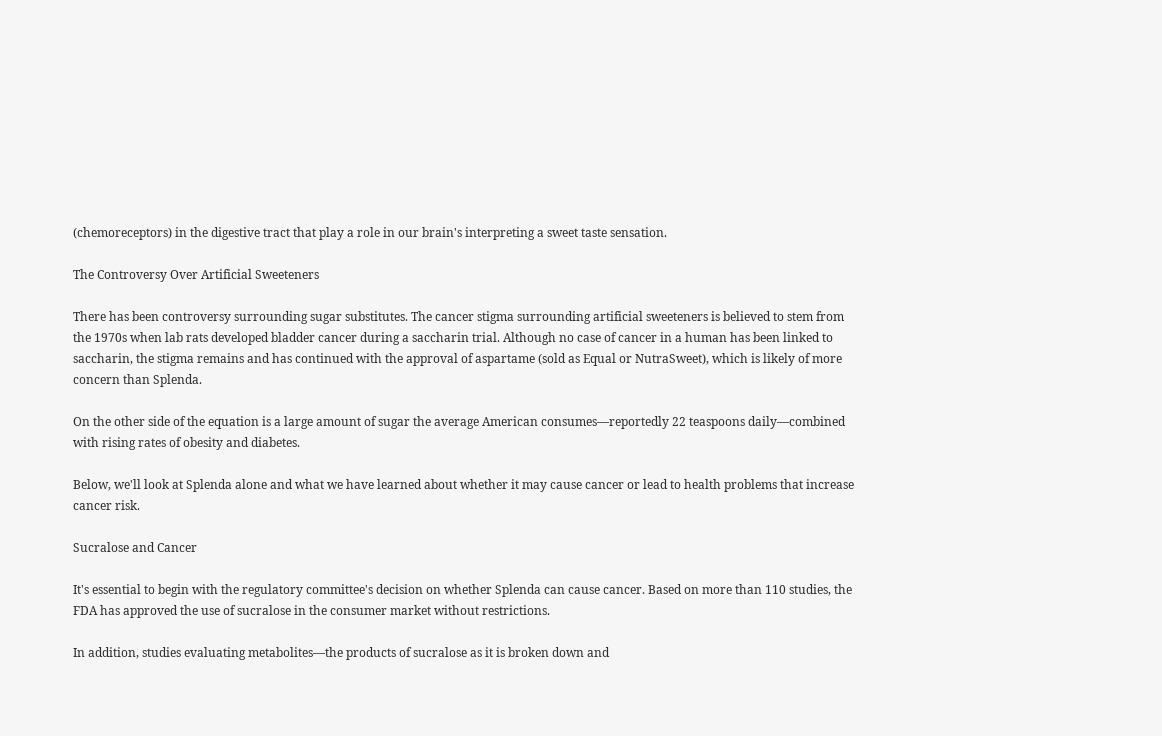(chemoreceptors) in the digestive tract that play a role in our brain's interpreting a sweet taste sensation.

The Controversy Over Artificial Sweeteners

There has been controversy surrounding sugar substitutes. The cancer stigma surrounding artificial sweeteners is believed to stem from the 1970s when lab rats developed bladder cancer during a saccharin trial. Although no case of cancer in a human has been linked to saccharin, the stigma remains and has continued with the approval of aspartame (sold as Equal or NutraSweet), which is likely of more concern than Splenda.

On the other side of the equation is a large amount of sugar the average American consumes—reportedly 22 teaspoons daily—combined with rising rates of obesity and diabetes.

Below, we'll look at Splenda alone and what we have learned about whether it may cause cancer or lead to health problems that increase cancer risk.

Sucralose and Cancer

It's essential to begin with the regulatory committee's decision on whether Splenda can cause cancer. Based on more than 110 studies, the FDA has approved the use of sucralose in the consumer market without restrictions.

In addition, studies evaluating metabolites—the products of sucralose as it is broken down and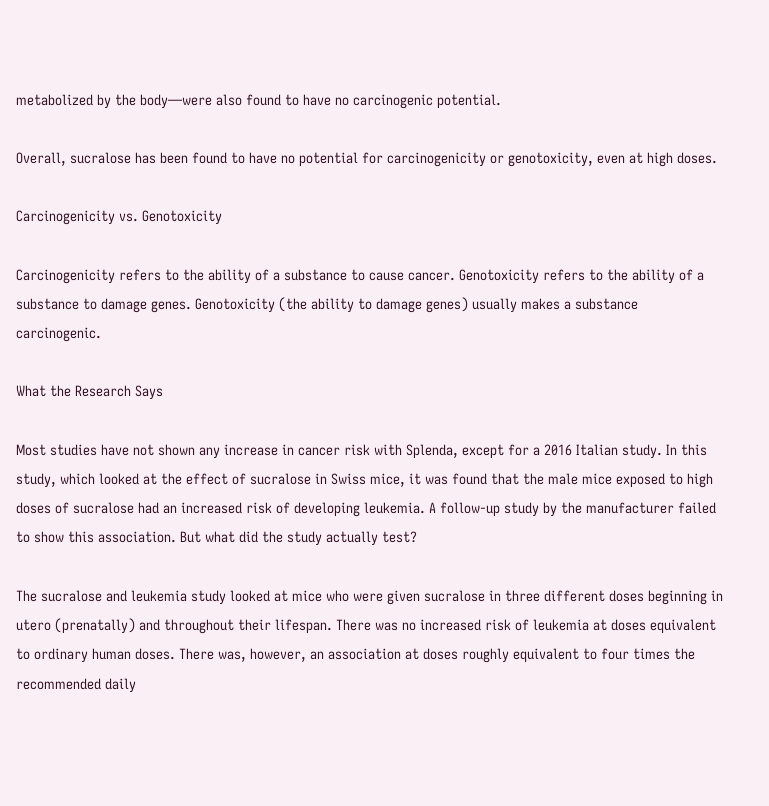metabolized by the body—were also found to have no carcinogenic potential.

Overall, sucralose has been found to have no potential for carcinogenicity or genotoxicity, even at high doses.

Carcinogenicity vs. Genotoxicity

Carcinogenicity refers to the ability of a substance to cause cancer. Genotoxicity refers to the ability of a substance to damage genes. Genotoxicity (the ability to damage genes) usually makes a substance carcinogenic.

What the Research Says

Most studies have not shown any increase in cancer risk with Splenda, except for a 2016 Italian study. In this study, which looked at the effect of sucralose in Swiss mice, it was found that the male mice exposed to high doses of sucralose had an increased risk of developing leukemia. A follow-up study by the manufacturer failed to show this association. But what did the study actually test?

The sucralose and leukemia study looked at mice who were given sucralose in three different doses beginning in utero (prenatally) and throughout their lifespan. There was no increased risk of leukemia at doses equivalent to ordinary human doses. There was, however, an association at doses roughly equivalent to four times the recommended daily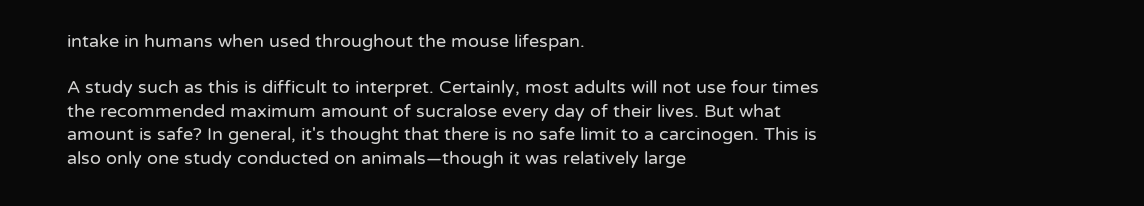intake in humans when used throughout the mouse lifespan.

A study such as this is difficult to interpret. Certainly, most adults will not use four times the recommended maximum amount of sucralose every day of their lives. But what amount is safe? In general, it's thought that there is no safe limit to a carcinogen. This is also only one study conducted on animals—though it was relatively large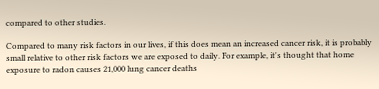compared to other studies.

Compared to many risk factors in our lives, if this does mean an increased cancer risk, it is probably small relative to other risk factors we are exposed to daily. For example, it's thought that home exposure to radon causes 21,000 lung cancer deaths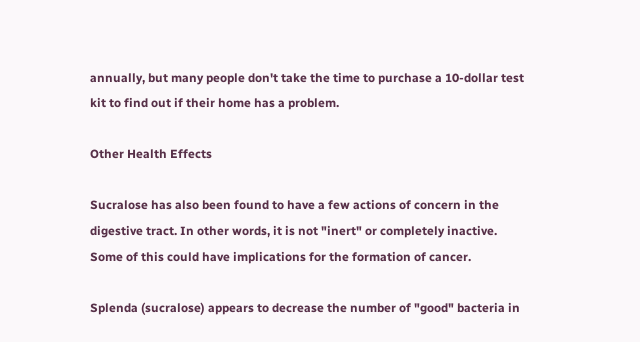annually, but many people don't take the time to purchase a 10-dollar test kit to find out if their home has a problem.

Other Health Effects

Sucralose has also been found to have a few actions of concern in the digestive tract. In other words, it is not "inert" or completely inactive. Some of this could have implications for the formation of cancer.

Splenda (sucralose) appears to decrease the number of "good" bacteria in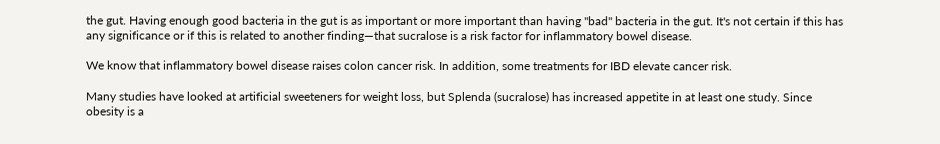the gut. Having enough good bacteria in the gut is as important or more important than having "bad" bacteria in the gut. It's not certain if this has any significance or if this is related to another finding—that sucralose is a risk factor for inflammatory bowel disease.

We know that inflammatory bowel disease raises colon cancer risk. In addition, some treatments for IBD elevate cancer risk.

Many studies have looked at artificial sweeteners for weight loss, but Splenda (sucralose) has increased appetite in at least one study. Since obesity is a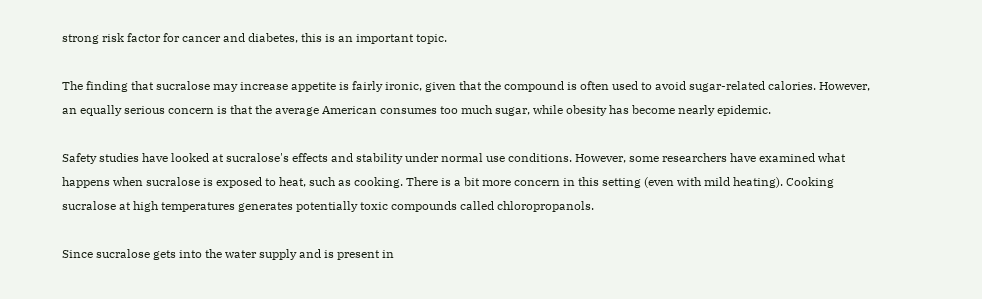strong risk factor for cancer and diabetes, this is an important topic.

The finding that sucralose may increase appetite is fairly ironic, given that the compound is often used to avoid sugar-related calories. However, an equally serious concern is that the average American consumes too much sugar, while obesity has become nearly epidemic.

Safety studies have looked at sucralose's effects and stability under normal use conditions. However, some researchers have examined what happens when sucralose is exposed to heat, such as cooking. There is a bit more concern in this setting (even with mild heating). Cooking sucralose at high temperatures generates potentially toxic compounds called chloropropanols.

Since sucralose gets into the water supply and is present in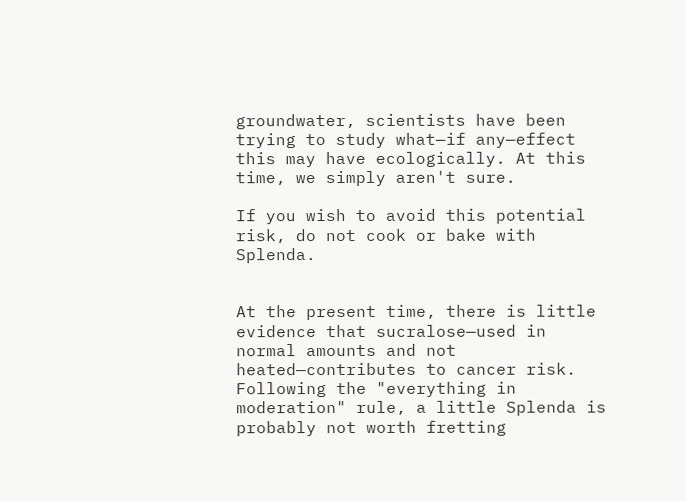groundwater, scientists have been trying to study what—if any—effect this may have ecologically. At this time, we simply aren't sure.

If you wish to avoid this potential risk, do not cook or bake with Splenda.


At the present time, there is little evidence that sucralose—used in normal amounts and not heated—contributes to cancer risk. Following the "everything in moderation" rule, a little Splenda is probably not worth fretting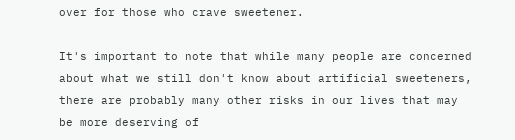over for those who crave sweetener.

It's important to note that while many people are concerned about what we still don't know about artificial sweeteners, there are probably many other risks in our lives that may be more deserving of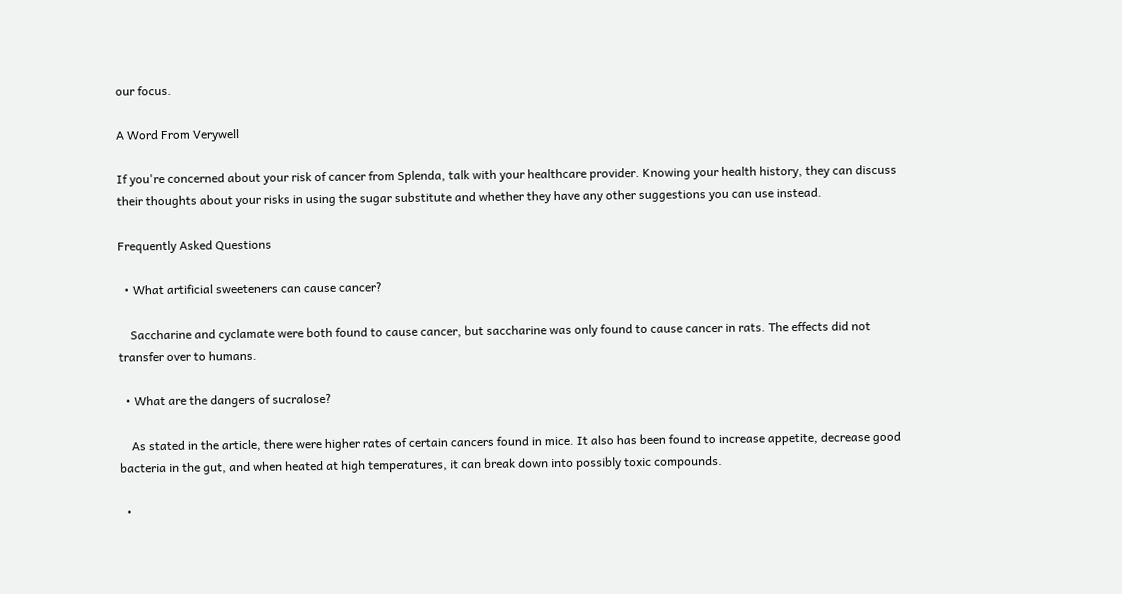our focus.

A Word From Verywell

If you're concerned about your risk of cancer from Splenda, talk with your healthcare provider. Knowing your health history, they can discuss their thoughts about your risks in using the sugar substitute and whether they have any other suggestions you can use instead.

Frequently Asked Questions

  • What artificial sweeteners can cause cancer?

    Saccharine and cyclamate were both found to cause cancer, but saccharine was only found to cause cancer in rats. The effects did not transfer over to humans.

  • What are the dangers of sucralose?

    As stated in the article, there were higher rates of certain cancers found in mice. It also has been found to increase appetite, decrease good bacteria in the gut, and when heated at high temperatures, it can break down into possibly toxic compounds.

  •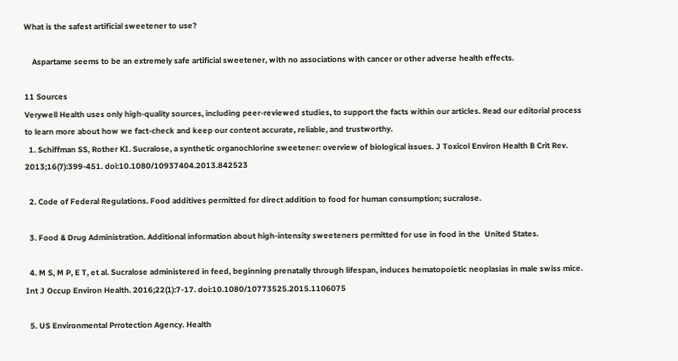What is the safest artificial sweetener to use?

    Aspartame seems to be an extremely safe artificial sweetener, with no associations with cancer or other adverse health effects.

11 Sources
Verywell Health uses only high-quality sources, including peer-reviewed studies, to support the facts within our articles. Read our editorial process to learn more about how we fact-check and keep our content accurate, reliable, and trustworthy.
  1. Schiffman SS, Rother KI. Sucralose, a synthetic organochlorine sweetener: overview of biological issues. J Toxicol Environ Health B Crit Rev. 2013;16(7):399-451. doi:10.1080/10937404.2013.842523

  2. Code of Federal Regulations. Food additives permitted for direct addition to food for human consumption; sucralose.

  3. Food & Drug Administration. Additional information about high-intensity sweeteners permitted for use in food in the  United States.

  4. M S, M P, E T, et al. Sucralose administered in feed, beginning prenatally through lifespan, induces hematopoietic neoplasias in male swiss mice. Int J Occup Environ Health. 2016;22(1):7-17. doi:10.1080/10773525.2015.1106075

  5. US Environmental Prrotection Agency. Health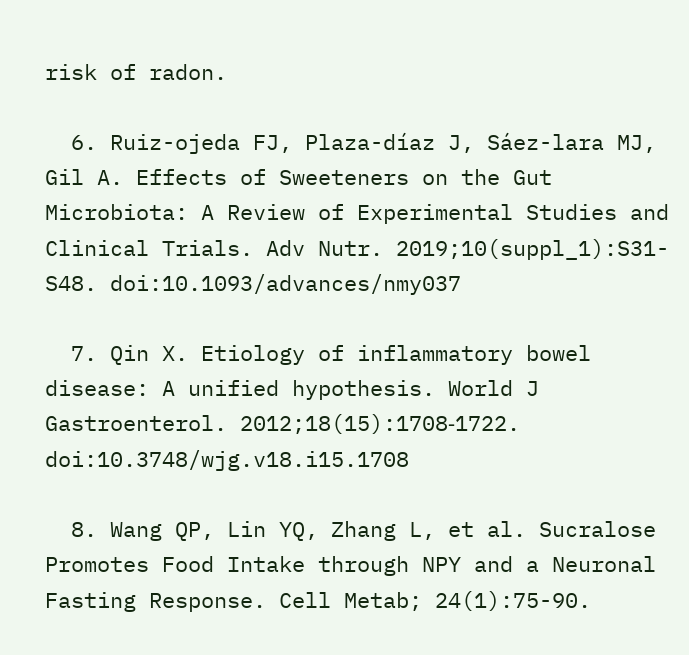risk of radon.

  6. Ruiz-ojeda FJ, Plaza-díaz J, Sáez-lara MJ, Gil A. Effects of Sweeteners on the Gut Microbiota: A Review of Experimental Studies and Clinical Trials. Adv Nutr. 2019;10(suppl_1):S31-S48. doi:10.1093/advances/nmy037

  7. Qin X. Etiology of inflammatory bowel disease: A unified hypothesis. World J Gastroenterol. 2012;18(15):1708‐1722. doi:10.3748/wjg.v18.i15.1708

  8. Wang QP, Lin YQ, Zhang L, et al. Sucralose Promotes Food Intake through NPY and a Neuronal Fasting Response. Cell Metab; 24(1):75-90.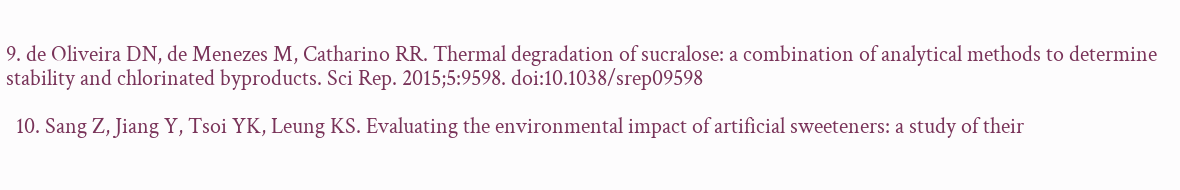9. de Oliveira DN, de Menezes M, Catharino RR. Thermal degradation of sucralose: a combination of analytical methods to determine stability and chlorinated byproducts. Sci Rep. 2015;5:9598. doi:10.1038/srep09598

  10. Sang Z, Jiang Y, Tsoi YK, Leung KS. Evaluating the environmental impact of artificial sweeteners: a study of their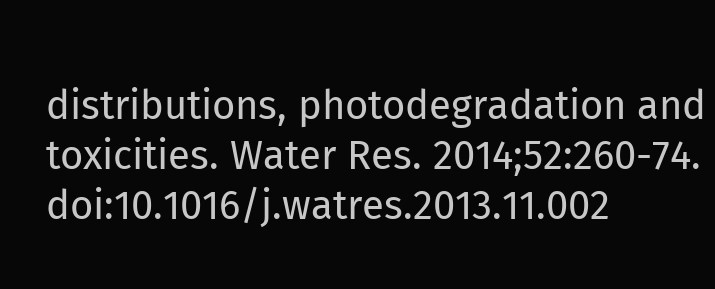distributions, photodegradation and toxicities. Water Res. 2014;52:260-74. doi:10.1016/j.watres.2013.11.002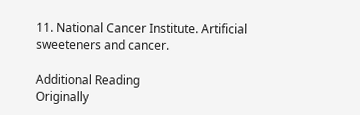11. National Cancer Institute. Artificial sweeteners and cancer.

Additional Reading
Originally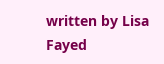written by Lisa Fayed